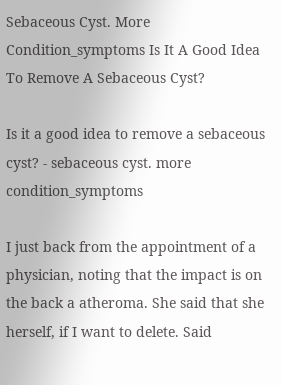Sebaceous Cyst. More Condition_symptoms Is It A Good Idea To Remove A Sebaceous Cyst?

Is it a good idea to remove a sebaceous cyst? - sebaceous cyst. more condition_symptoms

I just back from the appointment of a physician, noting that the impact is on the back a atheroma. She said that she herself, if I want to delete. Said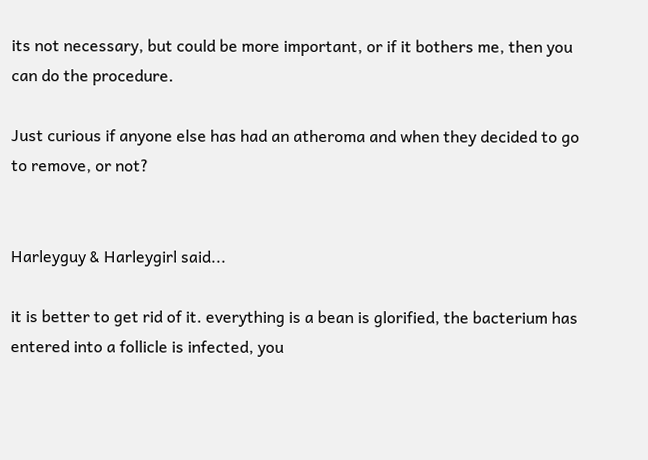its not necessary, but could be more important, or if it bothers me, then you can do the procedure.

Just curious if anyone else has had an atheroma and when they decided to go to remove, or not?


Harleyguy & Harleygirl said...

it is better to get rid of it. everything is a bean is glorified, the bacterium has entered into a follicle is infected, you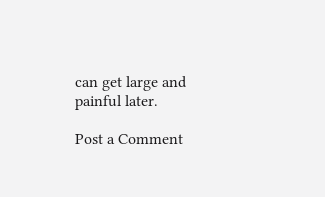can get large and painful later.

Post a Comment